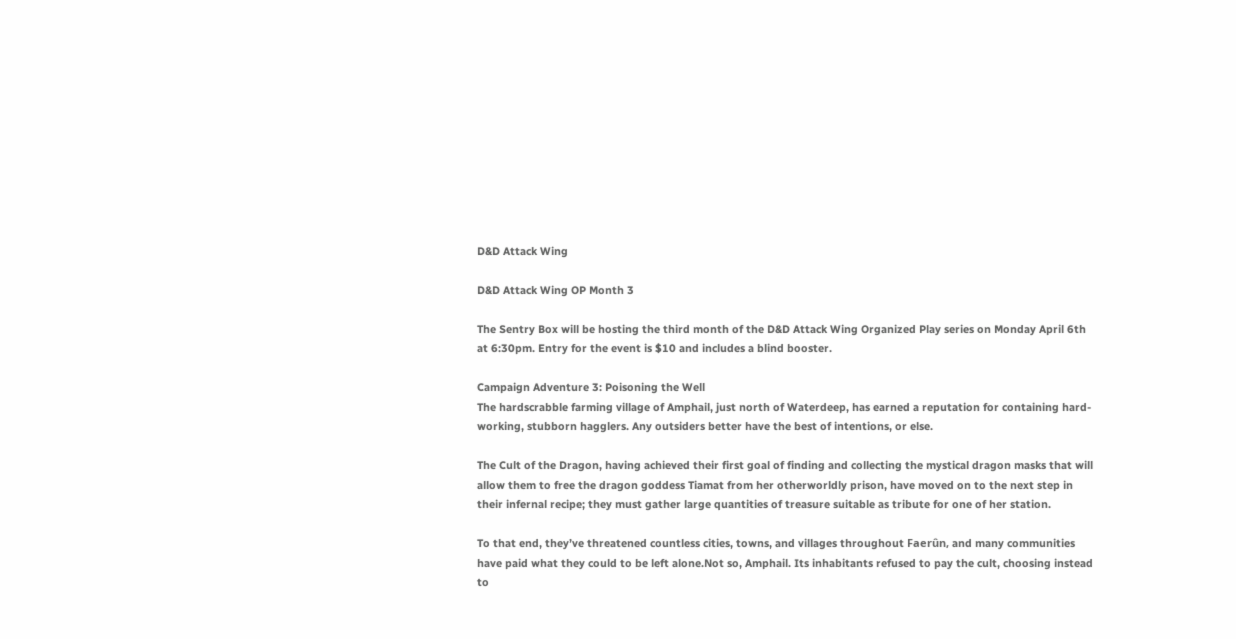D&D Attack Wing

D&D Attack Wing OP Month 3

The Sentry Box will be hosting the third month of the D&D Attack Wing Organized Play series on Monday April 6th at 6:30pm. Entry for the event is $10 and includes a blind booster.

Campaign Adventure 3: Poisoning the Well
The hardscrabble farming village of Amphail, just north of Waterdeep, has earned a reputation for containing hard-working, stubborn hagglers. Any outsiders better have the best of intentions, or else.

The Cult of the Dragon, having achieved their first goal of finding and collecting the mystical dragon masks that will allow them to free the dragon goddess Tiamat from her otherworldly prison, have moved on to the next step in their infernal recipe; they must gather large quantities of treasure suitable as tribute for one of her station.

To that end, they’ve threatened countless cities, towns, and villages throughout Faerûn, and many communities have paid what they could to be left alone.Not so, Amphail. Its inhabitants refused to pay the cult, choosing instead to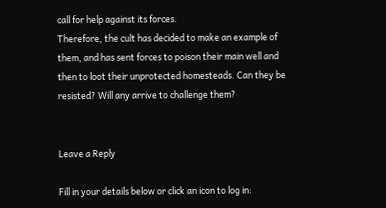call for help against its forces.
Therefore, the cult has decided to make an example of them, and has sent forces to poison their main well and then to loot their unprotected homesteads. Can they be resisted? Will any arrive to challenge them?


Leave a Reply

Fill in your details below or click an icon to log in: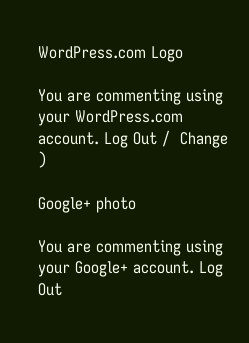WordPress.com Logo

You are commenting using your WordPress.com account. Log Out /  Change )

Google+ photo

You are commenting using your Google+ account. Log Out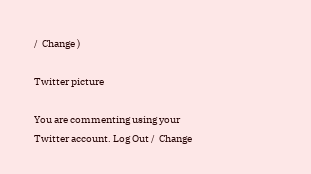/  Change )

Twitter picture

You are commenting using your Twitter account. Log Out /  Change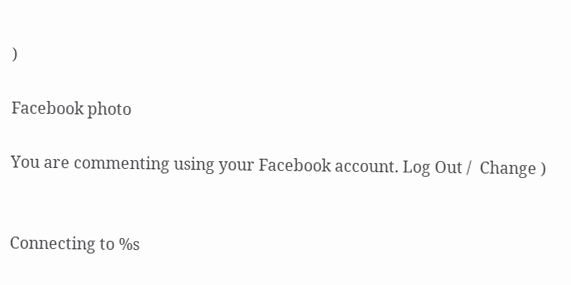)

Facebook photo

You are commenting using your Facebook account. Log Out /  Change )


Connecting to %s